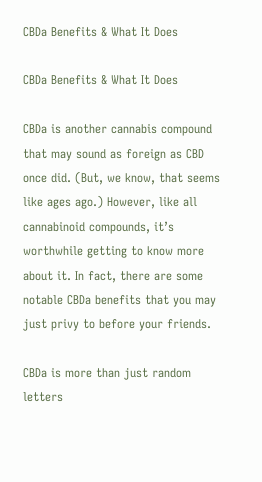CBDa Benefits & What It Does

CBDa Benefits & What It Does

CBDa is another cannabis compound that may sound as foreign as CBD once did. (But, we know, that seems like ages ago.) However, like all cannabinoid compounds, it’s worthwhile getting to know more about it. In fact, there are some notable CBDa benefits that you may just privy to before your friends.

CBDa is more than just random letters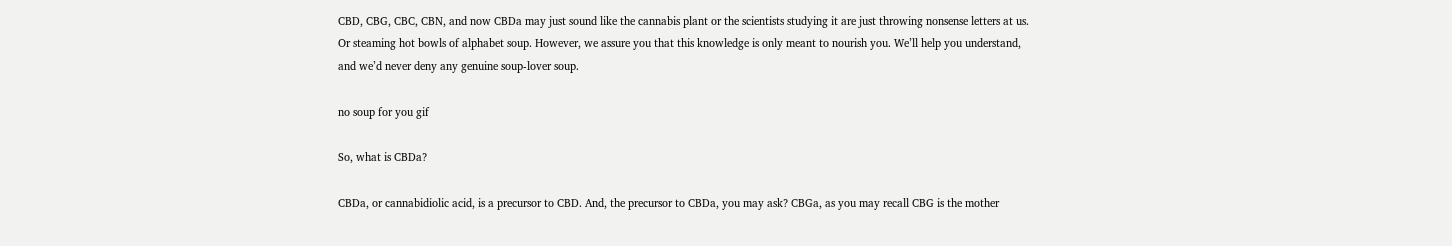CBD, CBG, CBC, CBN, and now CBDa may just sound like the cannabis plant or the scientists studying it are just throwing nonsense letters at us. Or steaming hot bowls of alphabet soup. However, we assure you that this knowledge is only meant to nourish you. We’ll help you understand, and we’d never deny any genuine soup-lover soup.

no soup for you gif

So, what is CBDa?

CBDa, or cannabidiolic acid, is a precursor to CBD. And, the precursor to CBDa, you may ask? CBGa, as you may recall CBG is the mother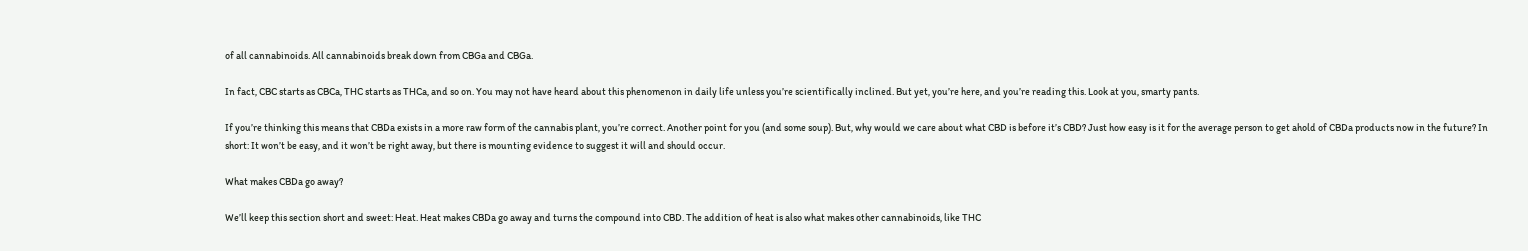of all cannabinoids. All cannabinoids break down from CBGa and CBGa.

In fact, CBC starts as CBCa, THC starts as THCa, and so on. You may not have heard about this phenomenon in daily life unless you’re scientifically inclined. But yet, you’re here, and you’re reading this. Look at you, smarty pants.

If you’re thinking this means that CBDa exists in a more raw form of the cannabis plant, you’re correct. Another point for you (and some soup). But, why would we care about what CBD is before it’s CBD? Just how easy is it for the average person to get ahold of CBDa products now in the future? In short: It won’t be easy, and it won’t be right away, but there is mounting evidence to suggest it will and should occur.

What makes CBDa go away?

We’ll keep this section short and sweet: Heat. Heat makes CBDa go away and turns the compound into CBD. The addition of heat is also what makes other cannabinoids, like THC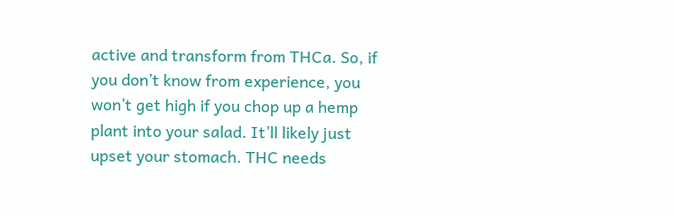active and transform from THCa. So, if you don’t know from experience, you won’t get high if you chop up a hemp plant into your salad. It’ll likely just upset your stomach. THC needs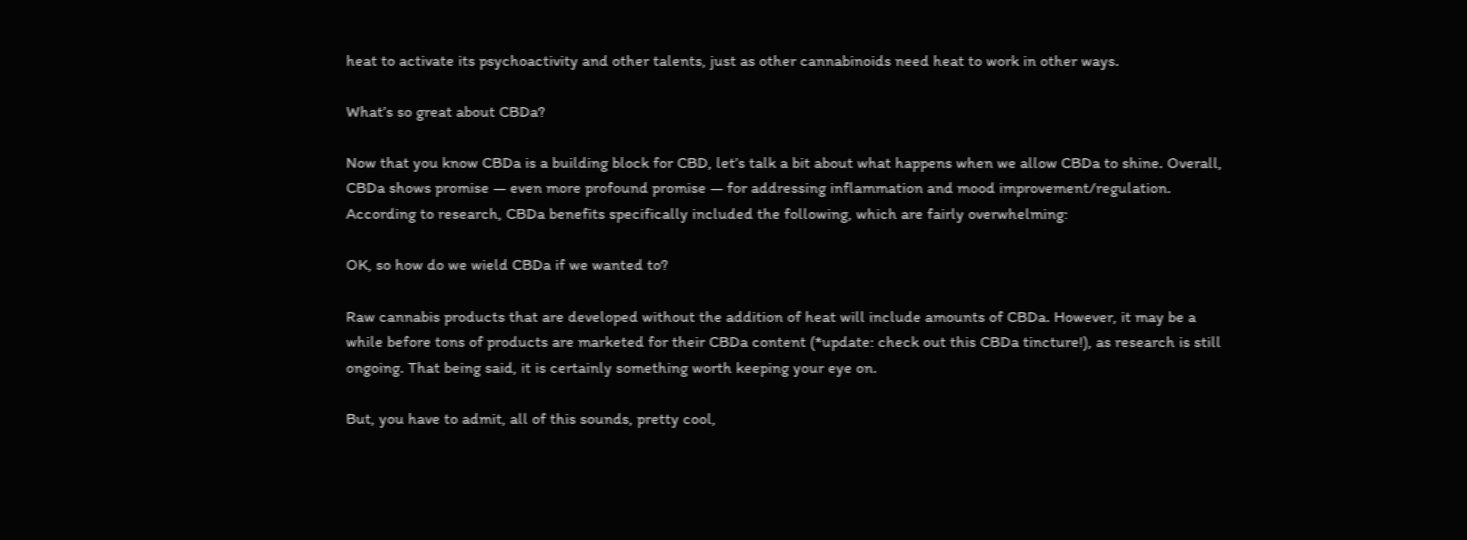heat to activate its psychoactivity and other talents, just as other cannabinoids need heat to work in other ways.

What’s so great about CBDa?

Now that you know CBDa is a building block for CBD, let’s talk a bit about what happens when we allow CBDa to shine. Overall, CBDa shows promise — even more profound promise — for addressing inflammation and mood improvement/regulation. According to research, CBDa benefits specifically included the following, which are fairly overwhelming:

OK, so how do we wield CBDa if we wanted to?

Raw cannabis products that are developed without the addition of heat will include amounts of CBDa. However, it may be a while before tons of products are marketed for their CBDa content (*update: check out this CBDa tincture!), as research is still ongoing. That being said, it is certainly something worth keeping your eye on.

But, you have to admit, all of this sounds, pretty cool,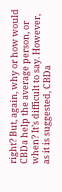right? But, again, why or how would CBDa help the average person, or when? It’s difficult to say. However, as it is suggested, CBDa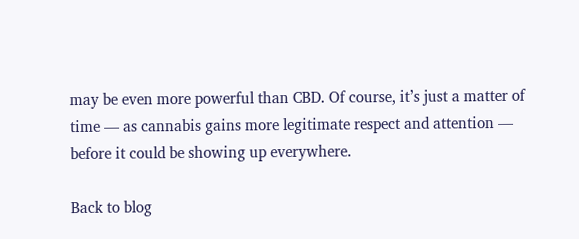may be even more powerful than CBD. Of course, it’s just a matter of time — as cannabis gains more legitimate respect and attention — before it could be showing up everywhere.

Back to blog